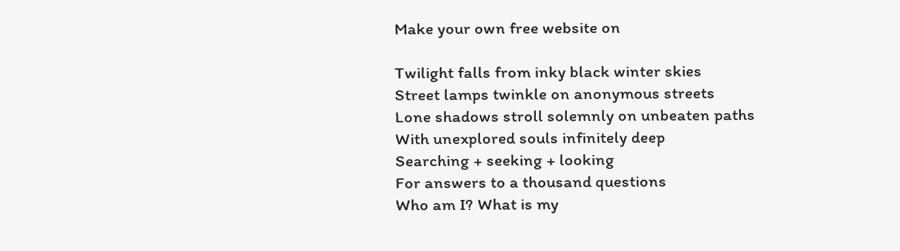Make your own free website on

Twilight falls from inky black winter skies
Street lamps twinkle on anonymous streets
Lone shadows stroll solemnly on unbeaten paths
With unexplored souls infinitely deep
Searching + seeking + looking
For answers to a thousand questions
Who am I? What is my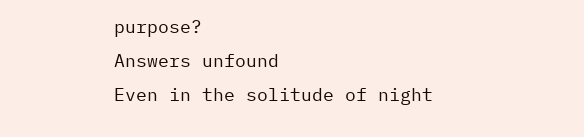purpose?
Answers unfound
Even in the solitude of night